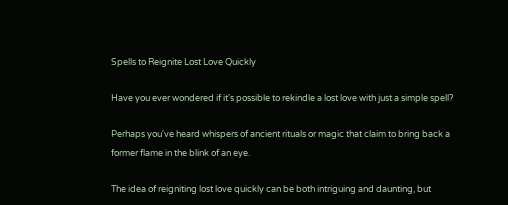Spells to Reignite Lost Love Quickly

Have you ever wondered if it's possible to rekindle a lost love with just a simple spell?

Perhaps you've heard whispers of ancient rituals or magic that claim to bring back a former flame in the blink of an eye.

The idea of reigniting lost love quickly can be both intriguing and daunting, but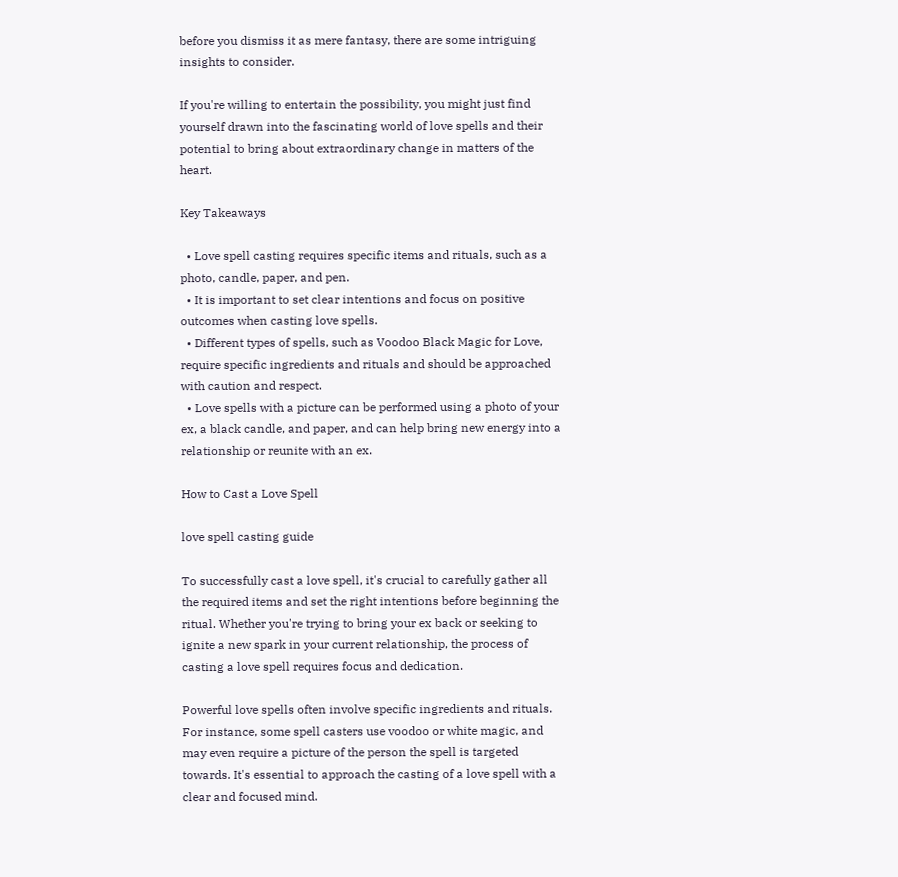before you dismiss it as mere fantasy, there are some intriguing insights to consider.

If you're willing to entertain the possibility, you might just find yourself drawn into the fascinating world of love spells and their potential to bring about extraordinary change in matters of the heart.

Key Takeaways

  • Love spell casting requires specific items and rituals, such as a photo, candle, paper, and pen.
  • It is important to set clear intentions and focus on positive outcomes when casting love spells.
  • Different types of spells, such as Voodoo Black Magic for Love, require specific ingredients and rituals and should be approached with caution and respect.
  • Love spells with a picture can be performed using a photo of your ex, a black candle, and paper, and can help bring new energy into a relationship or reunite with an ex.

How to Cast a Love Spell

love spell casting guide

To successfully cast a love spell, it's crucial to carefully gather all the required items and set the right intentions before beginning the ritual. Whether you're trying to bring your ex back or seeking to ignite a new spark in your current relationship, the process of casting a love spell requires focus and dedication.

Powerful love spells often involve specific ingredients and rituals. For instance, some spell casters use voodoo or white magic, and may even require a picture of the person the spell is targeted towards. It's essential to approach the casting of a love spell with a clear and focused mind.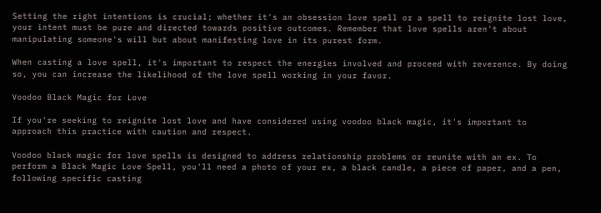Setting the right intentions is crucial; whether it's an obsession love spell or a spell to reignite lost love, your intent must be pure and directed towards positive outcomes. Remember that love spells aren't about manipulating someone's will but about manifesting love in its purest form.

When casting a love spell, it's important to respect the energies involved and proceed with reverence. By doing so, you can increase the likelihood of the love spell working in your favor.

Voodoo Black Magic for Love

If you're seeking to reignite lost love and have considered using voodoo black magic, it's important to approach this practice with caution and respect.

Voodoo black magic for love spells is designed to address relationship problems or reunite with an ex. To perform a Black Magic Love Spell, you'll need a photo of your ex, a black candle, a piece of paper, and a pen, following specific casting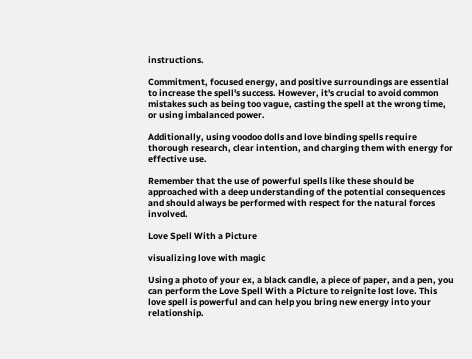instructions.

Commitment, focused energy, and positive surroundings are essential to increase the spell's success. However, it's crucial to avoid common mistakes such as being too vague, casting the spell at the wrong time, or using imbalanced power.

Additionally, using voodoo dolls and love binding spells require thorough research, clear intention, and charging them with energy for effective use.

Remember that the use of powerful spells like these should be approached with a deep understanding of the potential consequences and should always be performed with respect for the natural forces involved.

Love Spell With a Picture

visualizing love with magic

Using a photo of your ex, a black candle, a piece of paper, and a pen, you can perform the Love Spell With a Picture to reignite lost love. This love spell is powerful and can help you bring new energy into your relationship.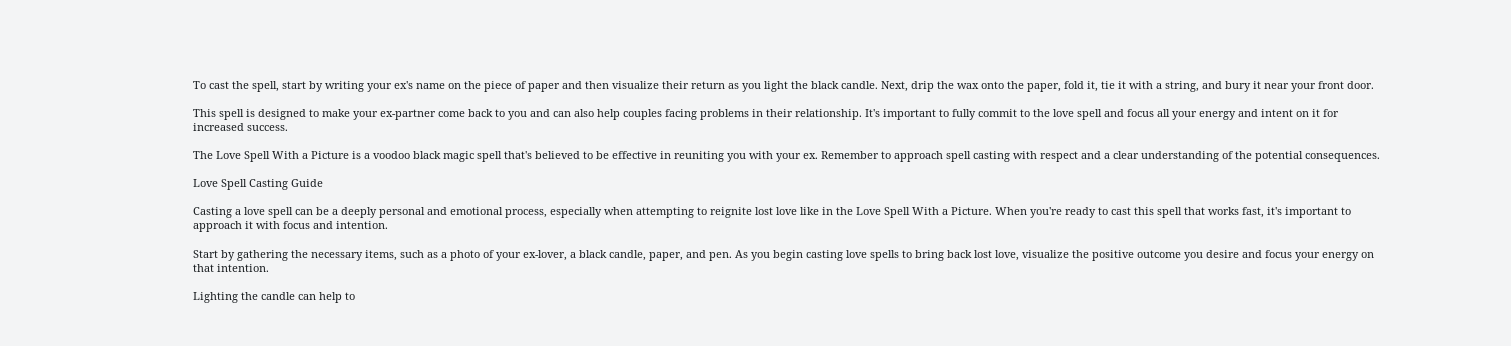To cast the spell, start by writing your ex's name on the piece of paper and then visualize their return as you light the black candle. Next, drip the wax onto the paper, fold it, tie it with a string, and bury it near your front door.

This spell is designed to make your ex-partner come back to you and can also help couples facing problems in their relationship. It's important to fully commit to the love spell and focus all your energy and intent on it for increased success.

The Love Spell With a Picture is a voodoo black magic spell that's believed to be effective in reuniting you with your ex. Remember to approach spell casting with respect and a clear understanding of the potential consequences.

Love Spell Casting Guide

Casting a love spell can be a deeply personal and emotional process, especially when attempting to reignite lost love like in the Love Spell With a Picture. When you're ready to cast this spell that works fast, it's important to approach it with focus and intention.

Start by gathering the necessary items, such as a photo of your ex-lover, a black candle, paper, and pen. As you begin casting love spells to bring back lost love, visualize the positive outcome you desire and focus your energy on that intention.

Lighting the candle can help to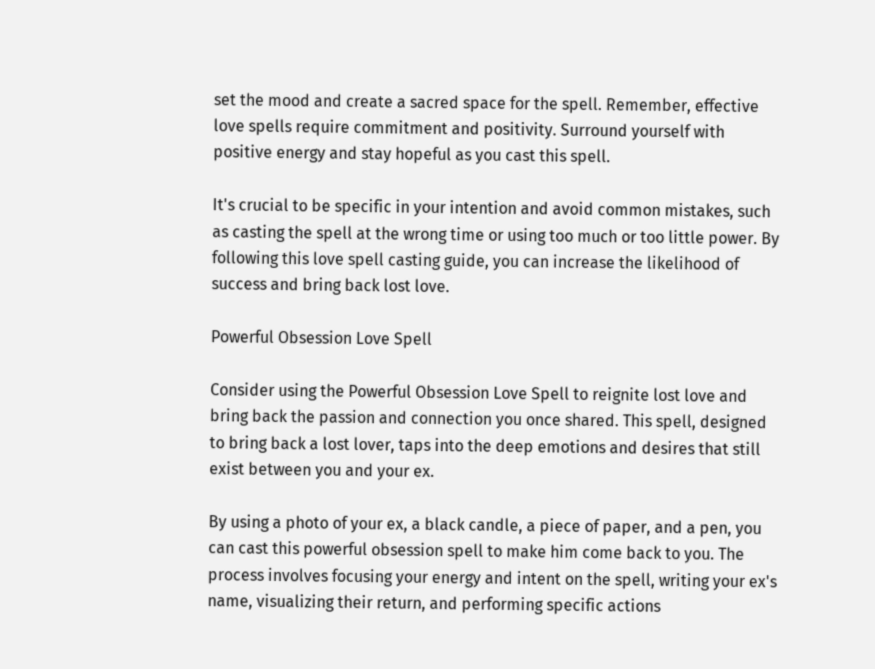set the mood and create a sacred space for the spell. Remember, effective love spells require commitment and positivity. Surround yourself with positive energy and stay hopeful as you cast this spell.

It's crucial to be specific in your intention and avoid common mistakes, such as casting the spell at the wrong time or using too much or too little power. By following this love spell casting guide, you can increase the likelihood of success and bring back lost love.

Powerful Obsession Love Spell

Consider using the Powerful Obsession Love Spell to reignite lost love and bring back the passion and connection you once shared. This spell, designed to bring back a lost lover, taps into the deep emotions and desires that still exist between you and your ex.

By using a photo of your ex, a black candle, a piece of paper, and a pen, you can cast this powerful obsession spell to make him come back to you. The process involves focusing your energy and intent on the spell, writing your ex's name, visualizing their return, and performing specific actions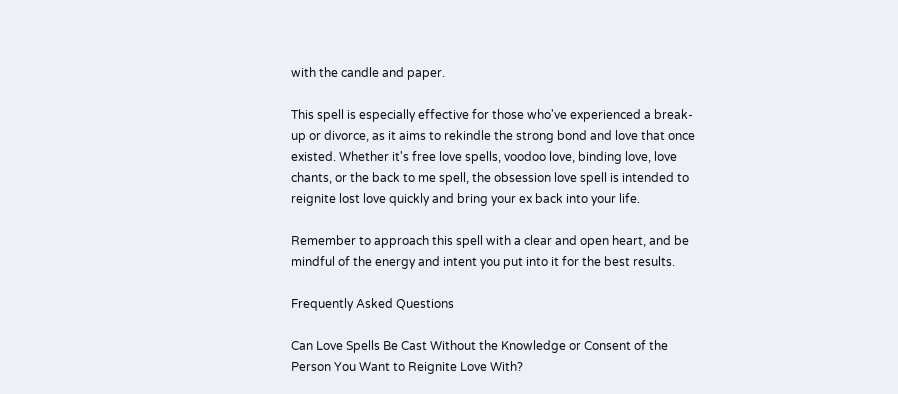with the candle and paper.

This spell is especially effective for those who've experienced a break-up or divorce, as it aims to rekindle the strong bond and love that once existed. Whether it's free love spells, voodoo love, binding love, love chants, or the back to me spell, the obsession love spell is intended to reignite lost love quickly and bring your ex back into your life.

Remember to approach this spell with a clear and open heart, and be mindful of the energy and intent you put into it for the best results.

Frequently Asked Questions

Can Love Spells Be Cast Without the Knowledge or Consent of the Person You Want to Reignite Love With?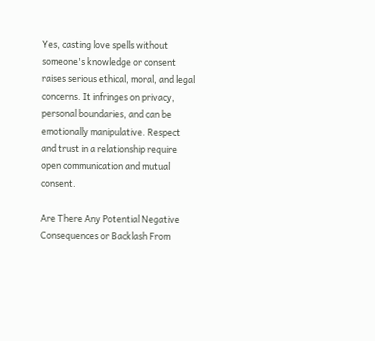Yes, casting love spells without someone's knowledge or consent raises serious ethical, moral, and legal concerns. It infringes on privacy, personal boundaries, and can be emotionally manipulative. Respect and trust in a relationship require open communication and mutual consent.

Are There Any Potential Negative Consequences or Backlash From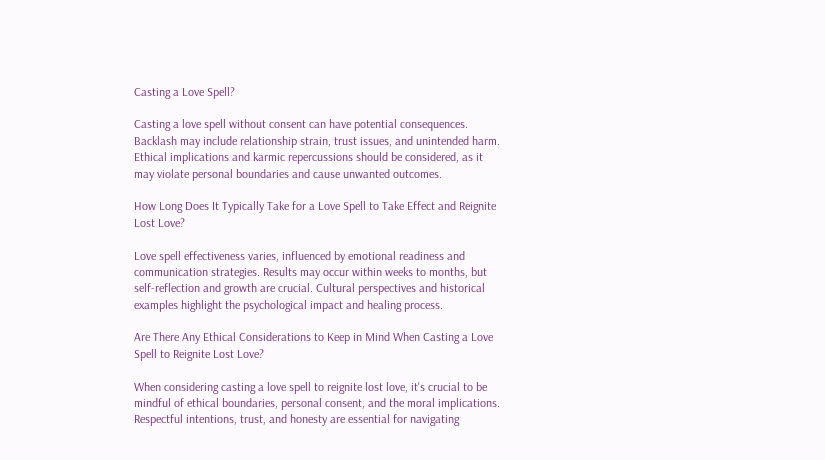Casting a Love Spell?

Casting a love spell without consent can have potential consequences. Backlash may include relationship strain, trust issues, and unintended harm. Ethical implications and karmic repercussions should be considered, as it may violate personal boundaries and cause unwanted outcomes.

How Long Does It Typically Take for a Love Spell to Take Effect and Reignite Lost Love?

Love spell effectiveness varies, influenced by emotional readiness and communication strategies. Results may occur within weeks to months, but self-reflection and growth are crucial. Cultural perspectives and historical examples highlight the psychological impact and healing process.

Are There Any Ethical Considerations to Keep in Mind When Casting a Love Spell to Reignite Lost Love?

When considering casting a love spell to reignite lost love, it's crucial to be mindful of ethical boundaries, personal consent, and the moral implications. Respectful intentions, trust, and honesty are essential for navigating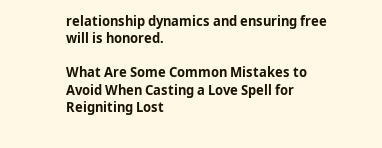relationship dynamics and ensuring free will is honored.

What Are Some Common Mistakes to Avoid When Casting a Love Spell for Reigniting Lost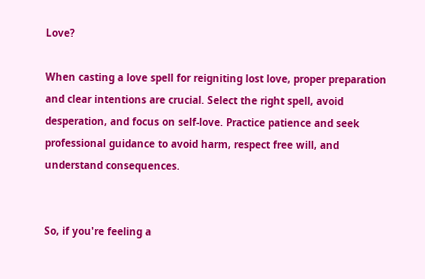Love?

When casting a love spell for reigniting lost love, proper preparation and clear intentions are crucial. Select the right spell, avoid desperation, and focus on self-love. Practice patience and seek professional guidance to avoid harm, respect free will, and understand consequences.


So, if you're feeling a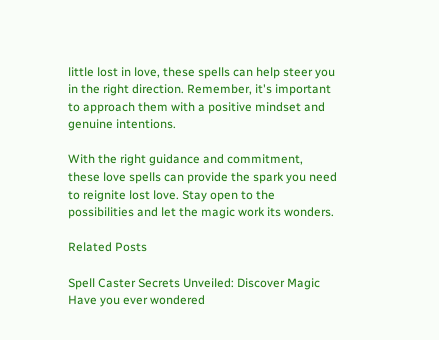little lost in love, these spells can help steer you in the right direction. Remember, it's important to approach them with a positive mindset and genuine intentions.

With the right guidance and commitment, these love spells can provide the spark you need to reignite lost love. Stay open to the possibilities and let the magic work its wonders.

Related Posts

Spell Caster Secrets Unveiled: Discover Magic
Have you ever wondered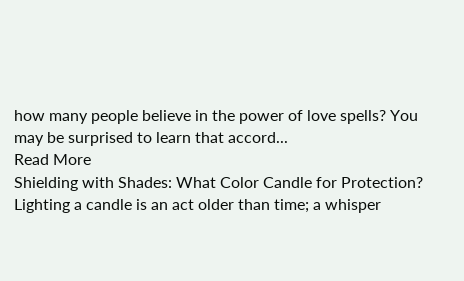how many people believe in the power of love spells? You may be surprised to learn that accord...
Read More
Shielding with Shades: What Color Candle for Protection?
Lighting a candle is an act older than time; a whisper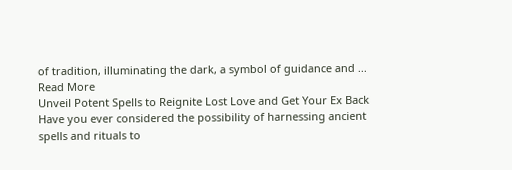of tradition, illuminating the dark, a symbol of guidance and ...
Read More
Unveil Potent Spells to Reignite Lost Love and Get Your Ex Back
Have you ever considered the possibility of harnessing ancient spells and rituals to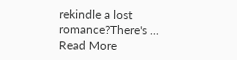rekindle a lost romance?There's ...
Read More